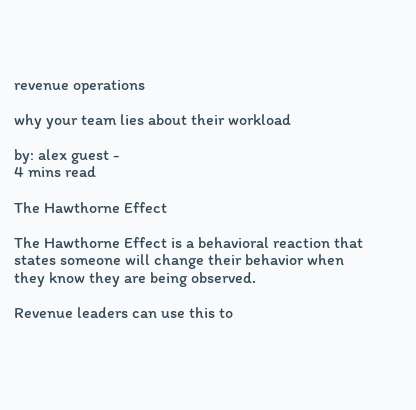revenue operations

why your team lies about their workload

by: alex guest -
4 mins read

The Hawthorne Effect

The Hawthorne Effect is a behavioral reaction that states someone will change their behavior when they know they are being observed.

Revenue leaders can use this to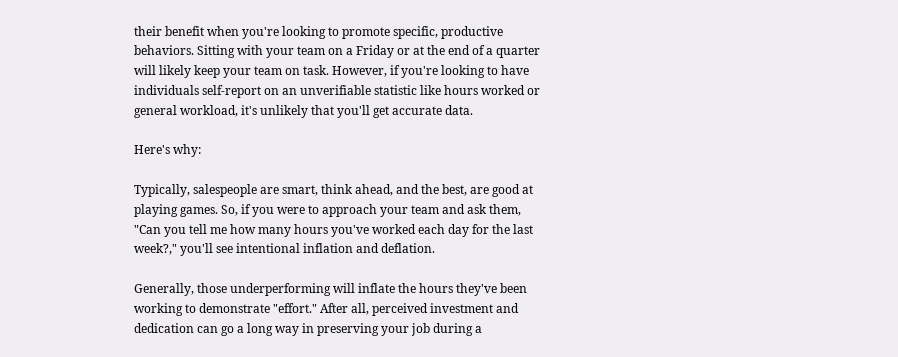their benefit when you're looking to promote specific, productive behaviors. Sitting with your team on a Friday or at the end of a quarter will likely keep your team on task. However, if you're looking to have individuals self-report on an unverifiable statistic like hours worked or general workload, it's unlikely that you'll get accurate data.

Here's why:

Typically, salespeople are smart, think ahead, and the best, are good at playing games. So, if you were to approach your team and ask them, "Can you tell me how many hours you've worked each day for the last week?," you'll see intentional inflation and deflation.

Generally, those underperforming will inflate the hours they've been working to demonstrate "effort." After all, perceived investment and dedication can go a long way in preserving your job during a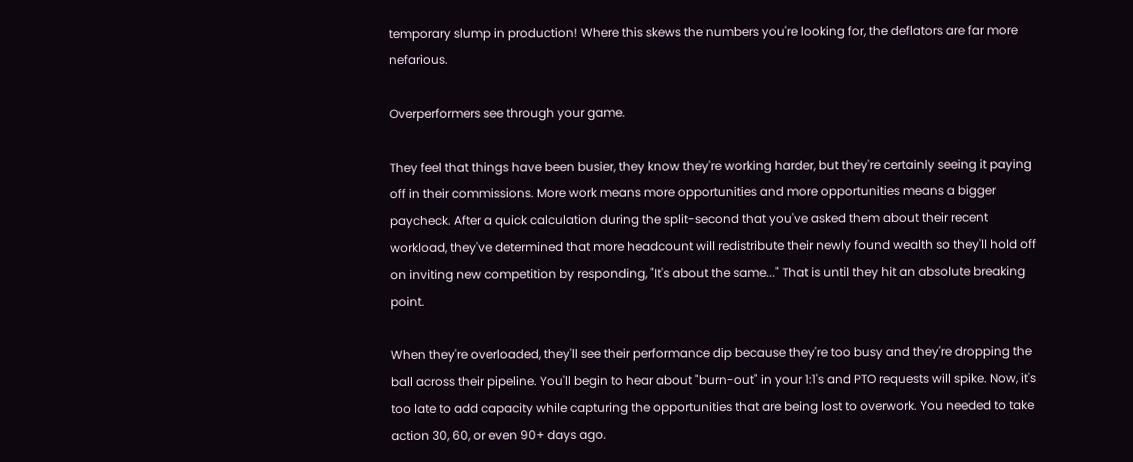temporary slump in production! Where this skews the numbers you're looking for, the deflators are far more nefarious.

Overperformers see through your game.

They feel that things have been busier, they know they're working harder, but they're certainly seeing it paying off in their commissions. More work means more opportunities and more opportunities means a bigger paycheck. After a quick calculation during the split-second that you've asked them about their recent workload, they've determined that more headcount will redistribute their newly found wealth so they'll hold off on inviting new competition by responding, "It's about the same..." That is until they hit an absolute breaking point.

When they're overloaded, they'll see their performance dip because they're too busy and they're dropping the ball across their pipeline. You'll begin to hear about "burn-out" in your 1:1's and PTO requests will spike. Now, it's too late to add capacity while capturing the opportunities that are being lost to overwork. You needed to take action 30, 60, or even 90+ days ago.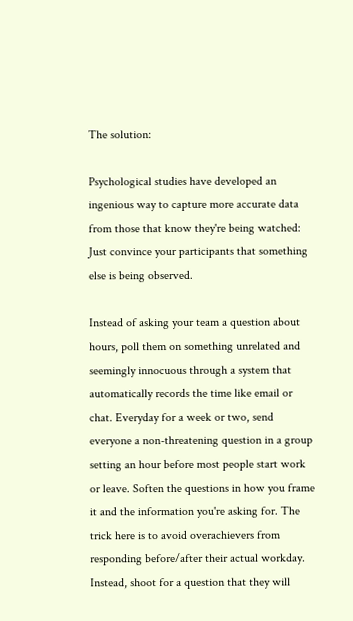The solution:

Psychological studies have developed an ingenious way to capture more accurate data from those that know they're being watched: Just convince your participants that something else is being observed.

Instead of asking your team a question about hours, poll them on something unrelated and seemingly innocuous through a system that automatically records the time like email or chat. Everyday for a week or two, send everyone a non-threatening question in a group setting an hour before most people start work or leave. Soften the questions in how you frame it and the information you're asking for. The trick here is to avoid overachievers from responding before/after their actual workday. Instead, shoot for a question that they will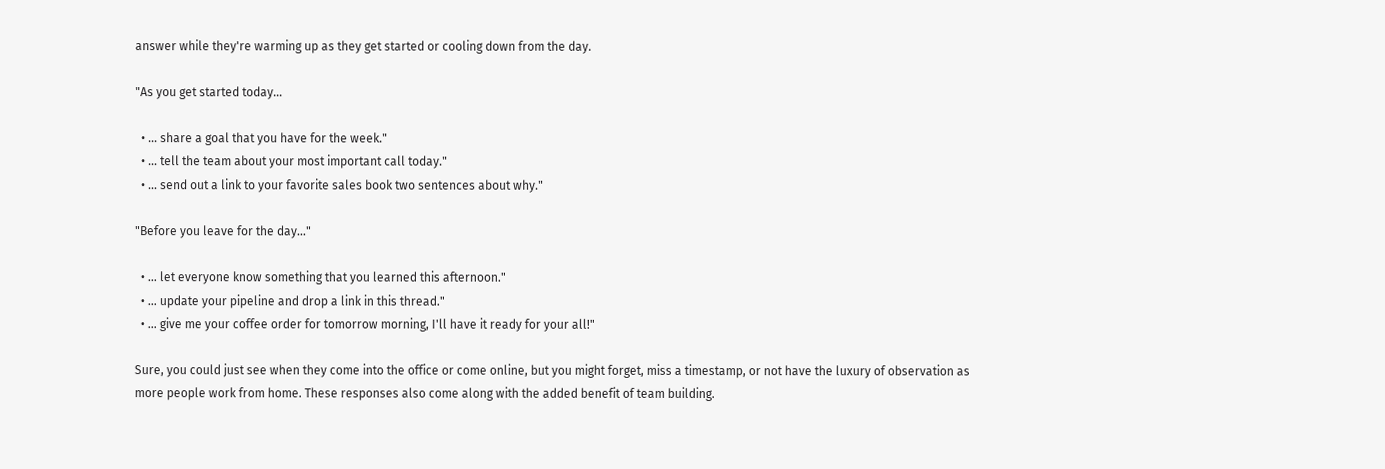answer while they're warming up as they get started or cooling down from the day.

"As you get started today…

  • … share a goal that you have for the week."
  • … tell the team about your most important call today."
  • … send out a link to your favorite sales book two sentences about why."

"Before you leave for the day…"

  • … let everyone know something that you learned this afternoon."
  • … update your pipeline and drop a link in this thread."
  • … give me your coffee order for tomorrow morning, I'll have it ready for your all!"

Sure, you could just see when they come into the office or come online, but you might forget, miss a timestamp, or not have the luxury of observation as more people work from home. These responses also come along with the added benefit of team building.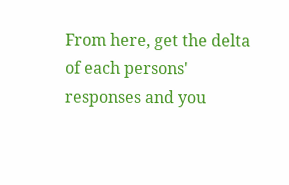From here, get the delta of each persons' responses and you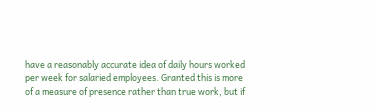have a reasonably accurate idea of daily hours worked per week for salaried employees. Granted this is more of a measure of presence rather than true work, but if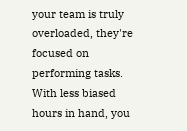your team is truly overloaded, they're focused on performing tasks. With less biased hours in hand, you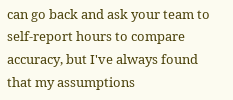can go back and ask your team to self-report hours to compare accuracy, but I've always found that my assumptions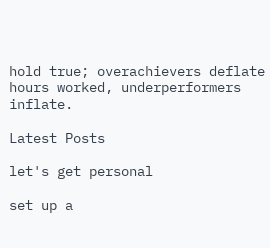hold true; overachievers deflate hours worked, underperformers inflate.

Latest Posts

let's get personal

set up a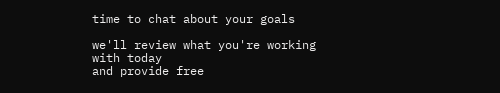time to chat about your goals

we'll review what you're working with today
and provide free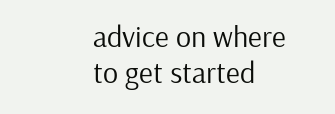advice on where to get started